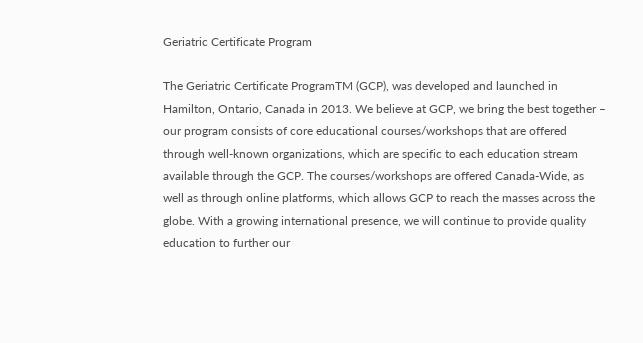Geriatric Certificate Program

The Geriatric Certificate ProgramTM (GCP), was developed and launched in Hamilton, Ontario, Canada in 2013. We believe at GCP, we bring the best together – our program consists of core educational courses/workshops that are offered through well-known organizations, which are specific to each education stream available through the GCP. The courses/workshops are offered Canada-Wide, as well as through online platforms, which allows GCP to reach the masses across the globe. With a growing international presence, we will continue to provide quality education to further our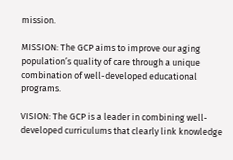mission.

MISSION: The GCP aims to improve our aging population’s quality of care through a unique combination of well-developed educational programs.

VISION: The GCP is a leader in combining well-developed curriculums that clearly link knowledge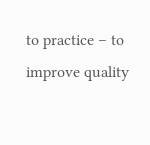to practice – to improve quality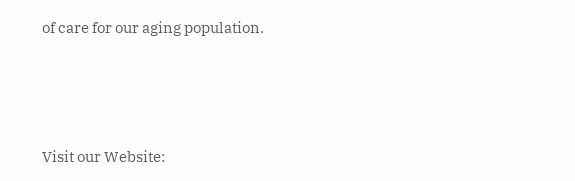of care for our aging population.






Visit our Website: